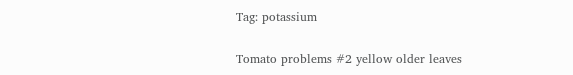Tag: potassium

Tomato problems #2 yellow older leaves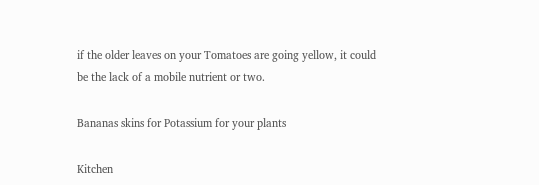if the older leaves on your Tomatoes are going yellow, it could be the lack of a mobile nutrient or two.

Bananas skins for Potassium for your plants

Kitchen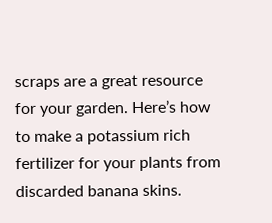scraps are a great resource for your garden. Here’s how to make a potassium rich fertilizer for your plants from discarded banana skins.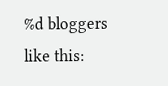%d bloggers like this: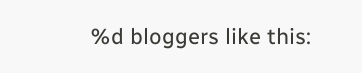%d bloggers like this: